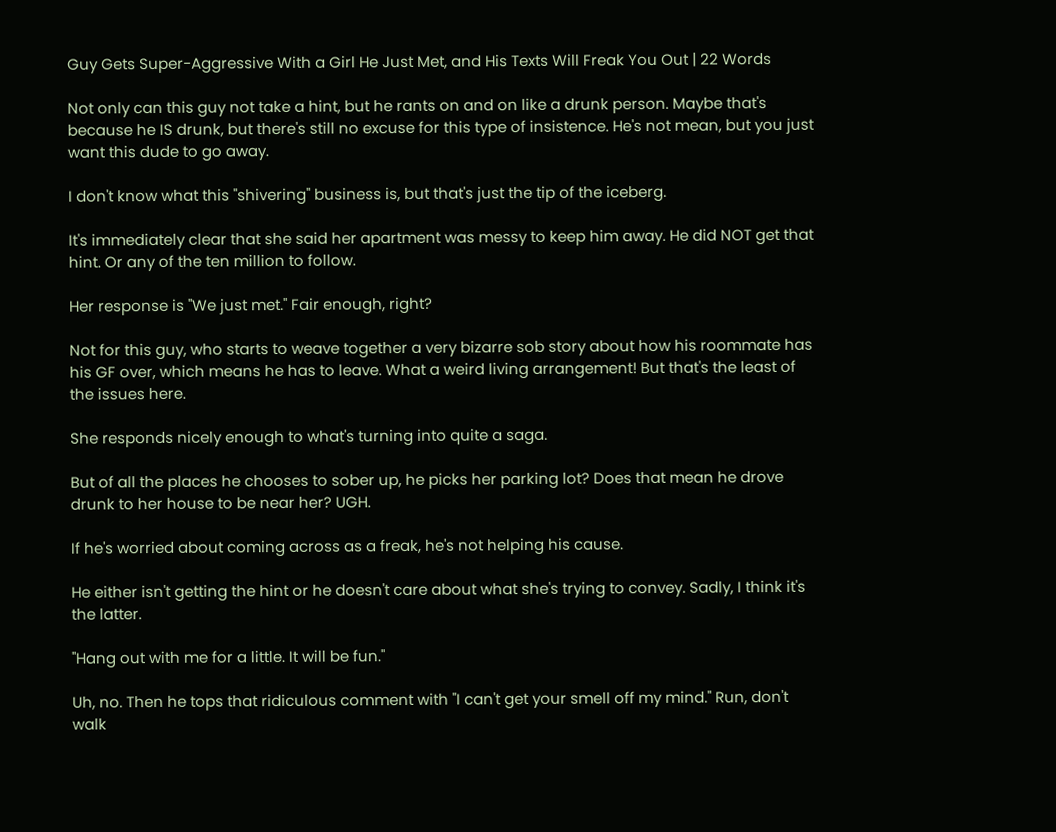Guy Gets Super-Aggressive With a Girl He Just Met, and His Texts Will Freak You Out | 22 Words

Not only can this guy not take a hint, but he rants on and on like a drunk person. Maybe that's because he IS drunk, but there's still no excuse for this type of insistence. He's not mean, but you just want this dude to go away.

I don't know what this "shivering" business is, but that's just the tip of the iceberg.

It's immediately clear that she said her apartment was messy to keep him away. He did NOT get that hint. Or any of the ten million to follow.

Her response is "We just met." Fair enough, right?

Not for this guy, who starts to weave together a very bizarre sob story about how his roommate has his GF over, which means he has to leave. What a weird living arrangement! But that's the least of the issues here.

She responds nicely enough to what's turning into quite a saga.

But of all the places he chooses to sober up, he picks her parking lot? Does that mean he drove drunk to her house to be near her? UGH.

If he's worried about coming across as a freak, he's not helping his cause.

He either isn't getting the hint or he doesn't care about what she's trying to convey. Sadly, I think it's the latter.

"Hang out with me for a little. It will be fun."

Uh, no. Then he tops that ridiculous comment with "I can't get your smell off my mind." Run, don't walk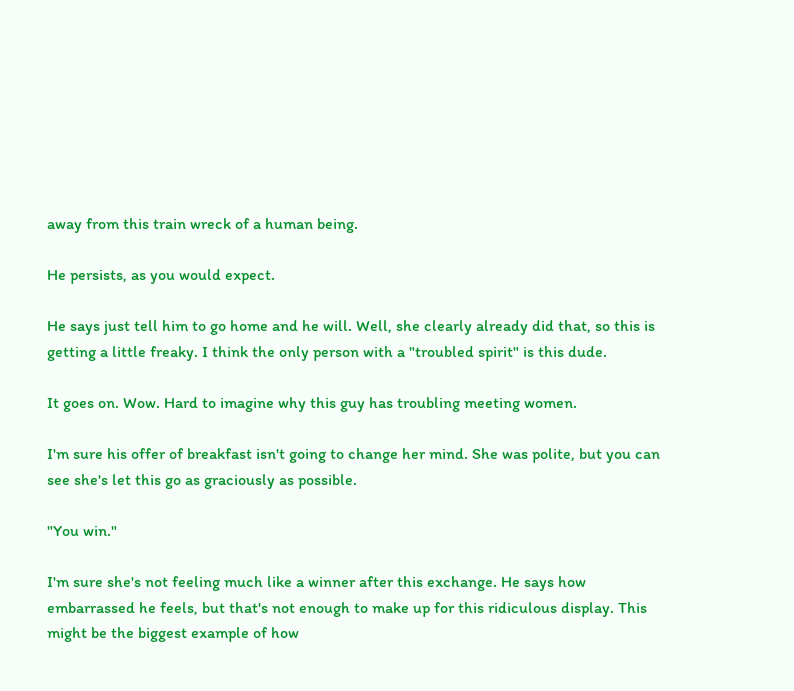away from this train wreck of a human being.

He persists, as you would expect.

He says just tell him to go home and he will. Well, she clearly already did that, so this is getting a little freaky. I think the only person with a "troubled spirit" is this dude.

It goes on. Wow. Hard to imagine why this guy has troubling meeting women.

I'm sure his offer of breakfast isn't going to change her mind. She was polite, but you can see she's let this go as graciously as possible.

"You win."

I'm sure she's not feeling much like a winner after this exchange. He says how embarrassed he feels, but that's not enough to make up for this ridiculous display. This might be the biggest example of how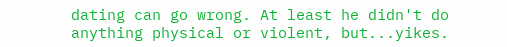dating can go wrong. At least he didn't do anything physical or violent, but...yikes.